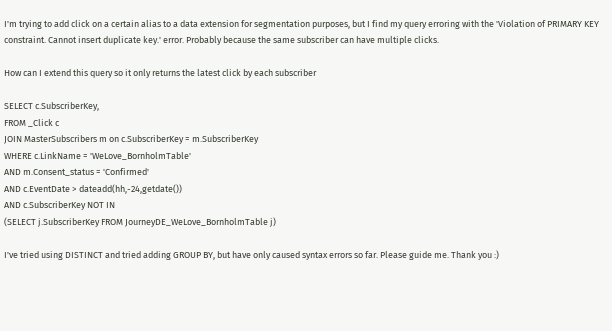I'm trying to add click on a certain alias to a data extension for segmentation purposes, but I find my query erroring with the 'Violation of PRIMARY KEY constraint. Cannot insert duplicate key.' error. Probably because the same subscriber can have multiple clicks.

How can I extend this query so it only returns the latest click by each subscriber

SELECT c.SubscriberKey,
FROM _Click c
JOIN MasterSubscribers m on c.SubscriberKey = m.SubscriberKey
WHERE c.LinkName = 'WeLove_BornholmTable'
AND m.Consent_status = 'Confirmed'
AND c.EventDate > dateadd(hh,-24,getdate())
AND c.SubscriberKey NOT IN
(SELECT j.SubscriberKey FROM JourneyDE_WeLove_BornholmTable j)

I've tried using DISTINCT and tried adding GROUP BY, but have only caused syntax errors so far. Please guide me. Thank you :)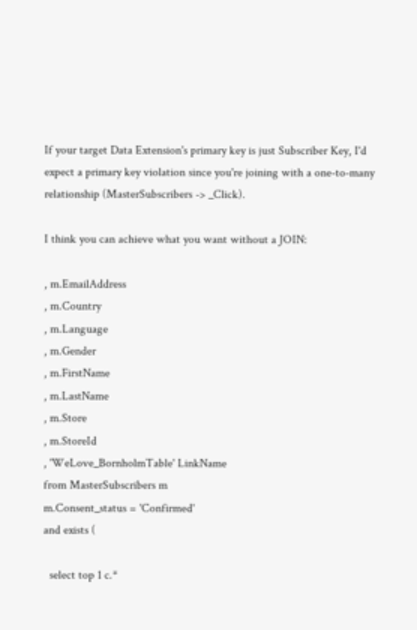If your target Data Extension's primary key is just Subscriber Key, I'd expect a primary key violation since you're joining with a one-to-many relationship (MasterSubscribers -> _Click).

I think you can achieve what you want without a JOIN:

, m.EmailAddress
, m.Country
, m.Language
, m.Gender
, m.FirstName
, m.LastName
, m.Store
, m.StoreId
, 'WeLove_BornholmTable' LinkName
from MasterSubscribers m
m.Consent_status = 'Confirmed'
and exists (

  select top 1 c.*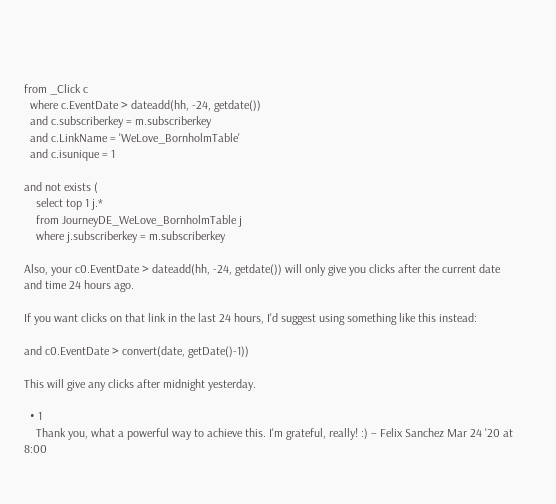from _Click c
  where c.EventDate > dateadd(hh, -24, getdate())
  and c.subscriberkey = m.subscriberkey
  and c.LinkName = 'WeLove_BornholmTable'
  and c.isunique = 1

and not exists (
    select top 1 j.*
    from JourneyDE_WeLove_BornholmTable j
    where j.subscriberkey = m.subscriberkey

Also, your c0.EventDate > dateadd(hh, -24, getdate()) will only give you clicks after the current date and time 24 hours ago.

If you want clicks on that link in the last 24 hours, I'd suggest using something like this instead:

and c0.EventDate > convert(date, getDate()-1))

This will give any clicks after midnight yesterday.

  • 1
    Thank you, what a powerful way to achieve this. I'm grateful, really! :) – Felix Sanchez Mar 24 '20 at 8:00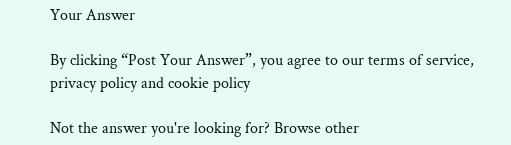Your Answer

By clicking “Post Your Answer”, you agree to our terms of service, privacy policy and cookie policy

Not the answer you're looking for? Browse other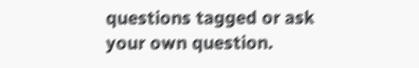questions tagged or ask your own question.